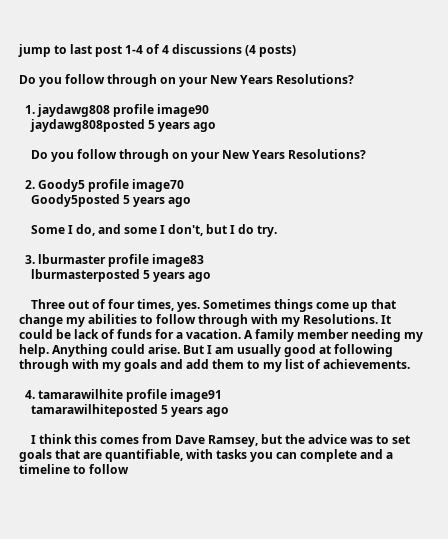jump to last post 1-4 of 4 discussions (4 posts)

Do you follow through on your New Years Resolutions?

  1. jaydawg808 profile image90
    jaydawg808posted 5 years ago

    Do you follow through on your New Years Resolutions?

  2. Goody5 profile image70
    Goody5posted 5 years ago

    Some I do, and some I don't, but I do try.

  3. lburmaster profile image83
    lburmasterposted 5 years ago

    Three out of four times, yes. Sometimes things come up that change my abilities to follow through with my Resolutions. It could be lack of funds for a vacation. A family member needing my help. Anything could arise. But I am usually good at following through with my goals and add them to my list of achievements.

  4. tamarawilhite profile image91
    tamarawilhiteposted 5 years ago

    I think this comes from Dave Ramsey, but the advice was to set goals that are quantifiable, with tasks you can complete and a timeline to follow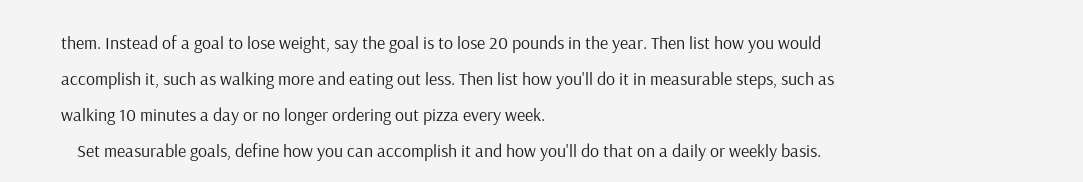them. Instead of a goal to lose weight, say the goal is to lose 20 pounds in the year. Then list how you would accomplish it, such as walking more and eating out less. Then list how you'll do it in measurable steps, such as walking 10 minutes a day or no longer ordering out pizza every week.
    Set measurable goals, define how you can accomplish it and how you'll do that on a daily or weekly basis.